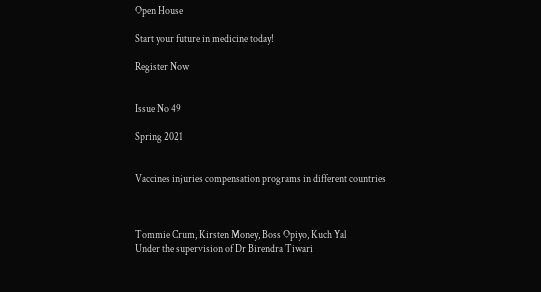Open House

Start your future in medicine today!

Register Now


Issue No 49

Spring 2021


Vaccines injuries compensation programs in different countries



Tommie Crum, Kirsten Money, Boss Opiyo, Kuch Yal
Under the supervision of Dr Birendra Tiwari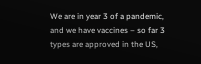We are in year 3 of a pandemic, and we have vaccines – so far 3 types are approved in the US,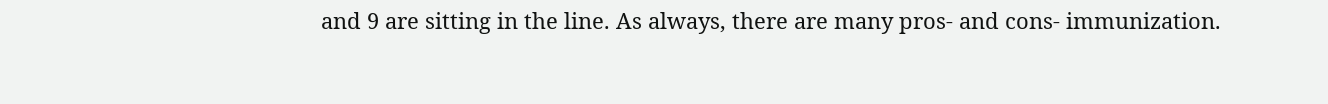and 9 are sitting in the line. As always, there are many pros- and cons- immunization.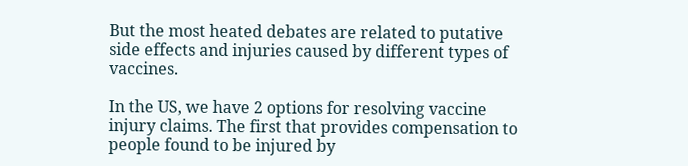But the most heated debates are related to putative side effects and injuries caused by different types of vaccines.

In the US, we have 2 options for resolving vaccine injury claims. The first that provides compensation to people found to be injured by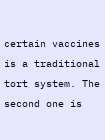certain vaccines is a traditional tort system. The second one is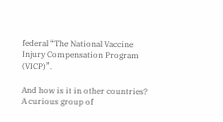federal “The National Vaccine Injury Compensation Program (VICP)”.

And how is it in other countries?  A curious group of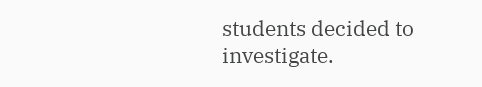students decided to investigate.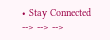• Stay Connected
--> --> -->